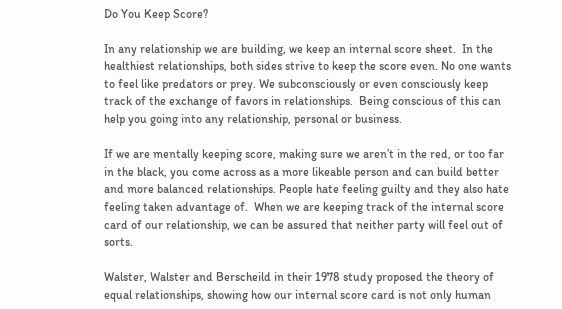Do You Keep Score?

In any relationship we are building, we keep an internal score sheet.  In the healthiest relationships, both sides strive to keep the score even. No one wants to feel like predators or prey. We subconsciously or even consciously keep track of the exchange of favors in relationships.  Being conscious of this can help you going into any relationship, personal or business.

If we are mentally keeping score, making sure we aren’t in the red, or too far in the black, you come across as a more likeable person and can build better and more balanced relationships. People hate feeling guilty and they also hate feeling taken advantage of.  When we are keeping track of the internal score card of our relationship, we can be assured that neither party will feel out of sorts.

Walster, Walster and Berscheild in their 1978 study proposed the theory of equal relationships, showing how our internal score card is not only human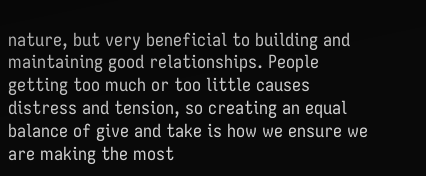nature, but very beneficial to building and maintaining good relationships. People getting too much or too little causes distress and tension, so creating an equal balance of give and take is how we ensure we are making the most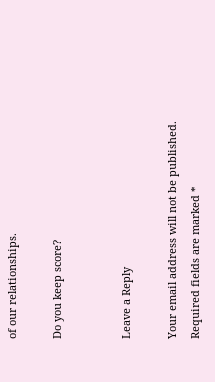of our relationships.

Do you keep score?


Leave a Reply

Your email address will not be published. Required fields are marked *